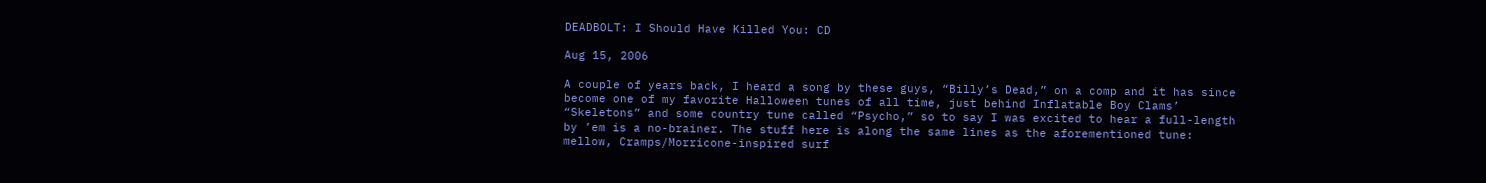DEADBOLT: I Should Have Killed You: CD

Aug 15, 2006

A couple of years back, I heard a song by these guys, “Billy’s Dead,” on a comp and it has since become one of my favorite Halloween tunes of all time, just behind Inflatable Boy Clams’ “Skeletons” and some country tune called “Psycho,” so to say I was excited to hear a full-length by ’em is a no-brainer. The stuff here is along the same lines as the aforementioned tune: mellow, Cramps/Morricone-inspired surf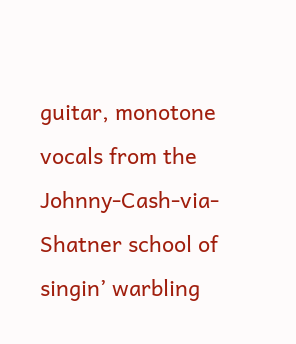guitar, monotone vocals from the Johnny-Cash-via-Shatner school of singin’ warbling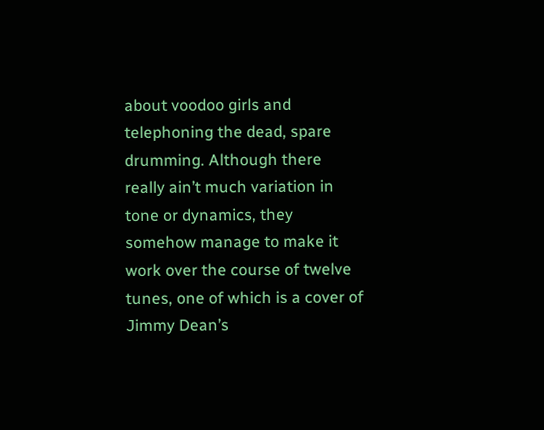about voodoo girls and telephoning the dead, spare drumming. Although there really ain’t much variation in tone or dynamics, they somehow manage to make it work over the course of twelve tunes, one of which is a cover of Jimmy Dean’s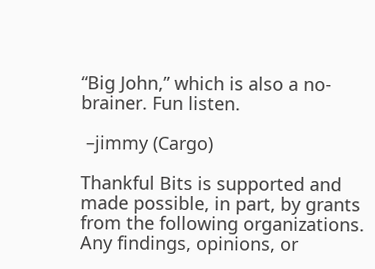“Big John,” which is also a no-brainer. Fun listen.

 –jimmy (Cargo)

Thankful Bits is supported and made possible, in part, by grants from the following organizations.
Any findings, opinions, or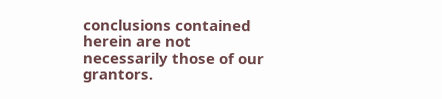conclusions contained herein are not necessarily those of our grantors.